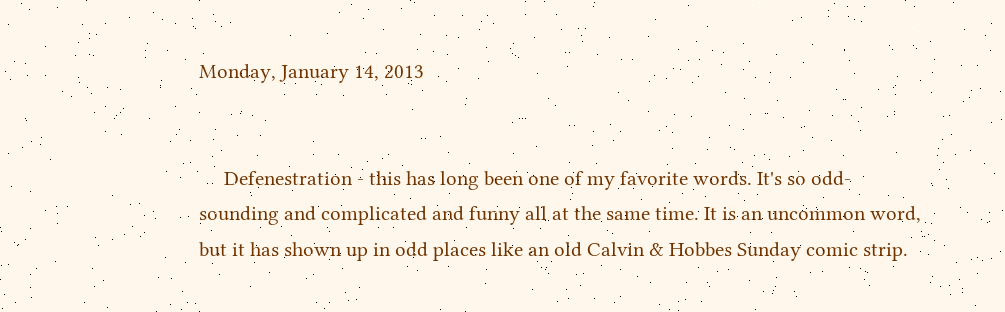Monday, January 14, 2013


     Defenestration - this has long been one of my favorite words. It's so odd-sounding and complicated and funny all at the same time. It is an uncommon word, but it has shown up in odd places like an old Calvin & Hobbes Sunday comic strip.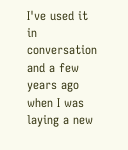I've used it in conversation and a few years ago when I was laying a new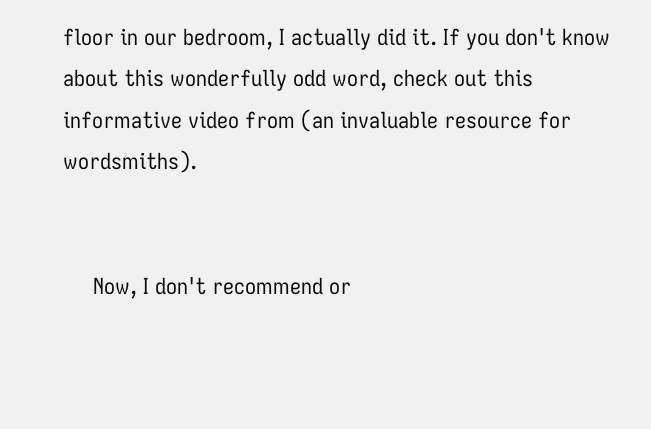floor in our bedroom, I actually did it. If you don't know about this wonderfully odd word, check out this informative video from (an invaluable resource for wordsmiths).


     Now, I don't recommend or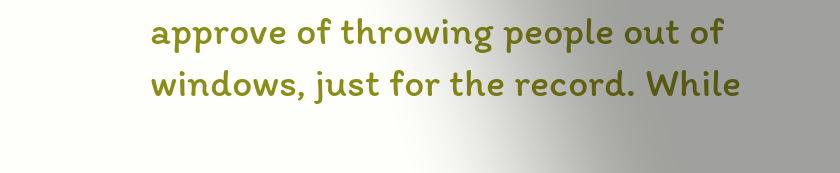approve of throwing people out of windows, just for the record. While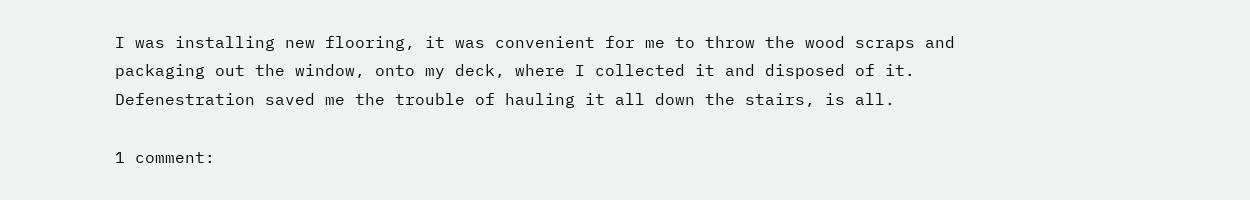I was installing new flooring, it was convenient for me to throw the wood scraps and packaging out the window, onto my deck, where I collected it and disposed of it. Defenestration saved me the trouble of hauling it all down the stairs, is all.

1 comment: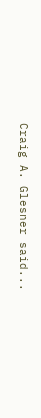Craig A. Glesner said...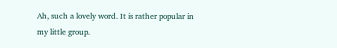Ah, such a lovely word. It is rather popular in my little group.